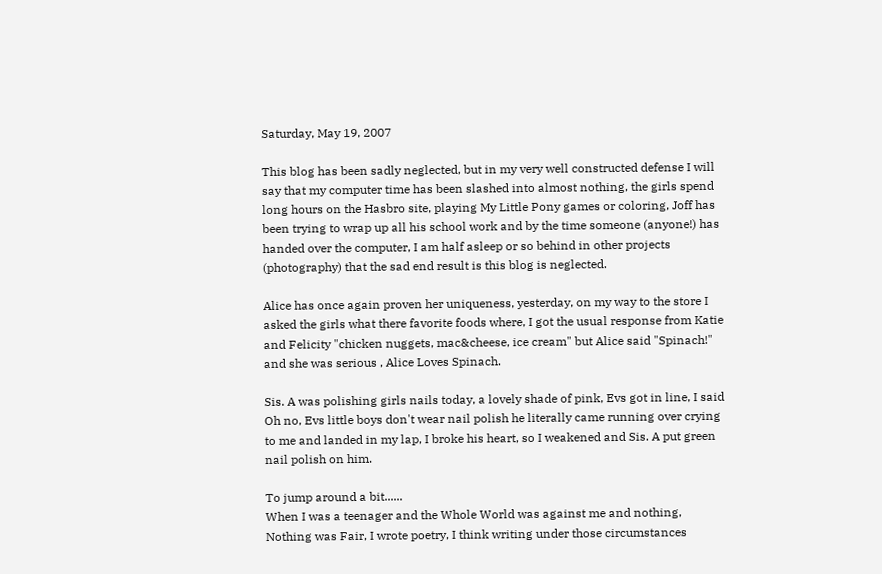Saturday, May 19, 2007

This blog has been sadly neglected, but in my very well constructed defense I will say that my computer time has been slashed into almost nothing, the girls spend long hours on the Hasbro site, playing My Little Pony games or coloring, Joff has been trying to wrap up all his school work and by the time someone (anyone!) has handed over the computer, I am half asleep or so behind in other projects (photography) that the sad end result is this blog is neglected.

Alice has once again proven her uniqueness, yesterday, on my way to the store I asked the girls what there favorite foods where, I got the usual response from Katie and Felicity "chicken nuggets, mac&cheese, ice cream" but Alice said "Spinach!" and she was serious , Alice Loves Spinach.

Sis. A was polishing girls nails today, a lovely shade of pink, Evs got in line, I said Oh no, Evs little boys don't wear nail polish he literally came running over crying to me and landed in my lap, I broke his heart, so I weakened and Sis. A put green nail polish on him.

To jump around a bit......
When I was a teenager and the Whole World was against me and nothing, Nothing was Fair, I wrote poetry, I think writing under those circumstances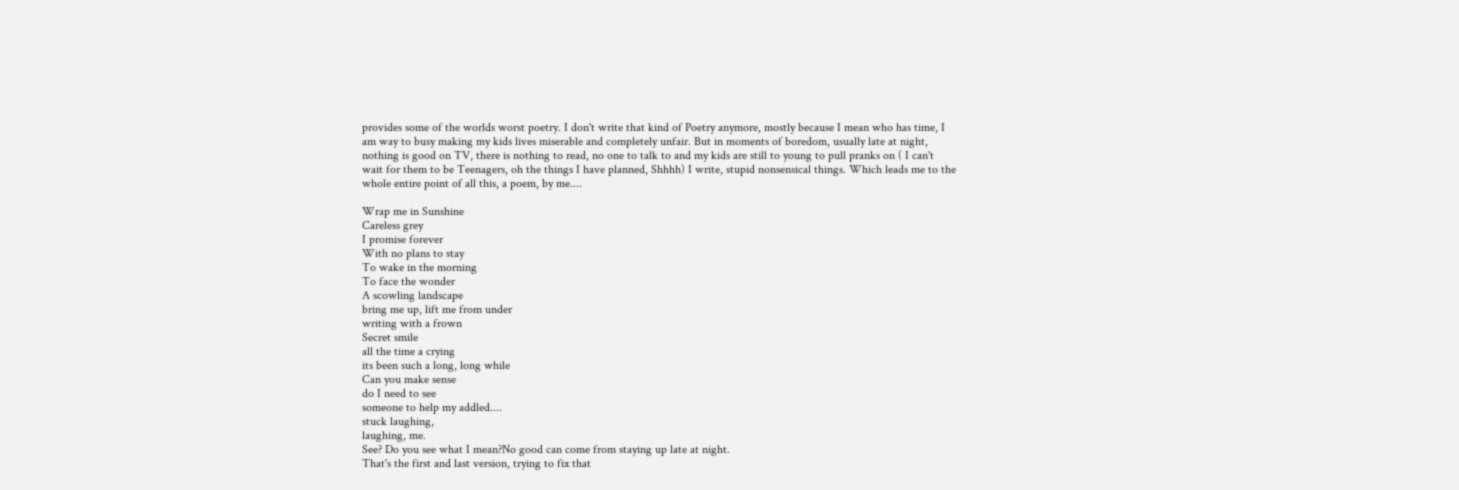provides some of the worlds worst poetry. I don't write that kind of Poetry anymore, mostly because I mean who has time, I am way to busy making my kids lives miserable and completely unfair. But in moments of boredom, usually late at night, nothing is good on TV, there is nothing to read, no one to talk to and my kids are still to young to pull pranks on ( I can't wait for them to be Teenagers, oh the things I have planned, Shhhh) I write, stupid nonsensical things. Which leads me to the whole entire point of all this, a poem, by me....

Wrap me in Sunshine
Careless grey
I promise forever
With no plans to stay
To wake in the morning
To face the wonder
A scowling landscape
bring me up, lift me from under
writing with a frown
Secret smile
all the time a crying
its been such a long, long while
Can you make sense
do I need to see
someone to help my addled....
stuck laughing,
laughing, me.
See? Do you see what I mean?No good can come from staying up late at night.
That's the first and last version, trying to fix that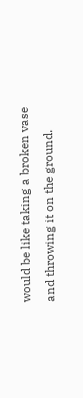would be like taking a broken vase and throwing it on the ground.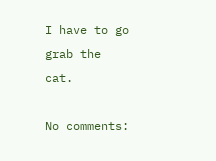I have to go grab the cat.

No comments: